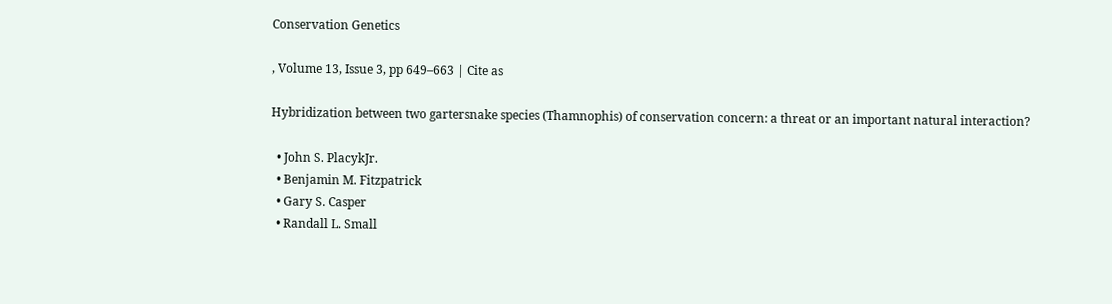Conservation Genetics

, Volume 13, Issue 3, pp 649–663 | Cite as

Hybridization between two gartersnake species (Thamnophis) of conservation concern: a threat or an important natural interaction?

  • John S. PlacykJr.
  • Benjamin M. Fitzpatrick
  • Gary S. Casper
  • Randall L. Small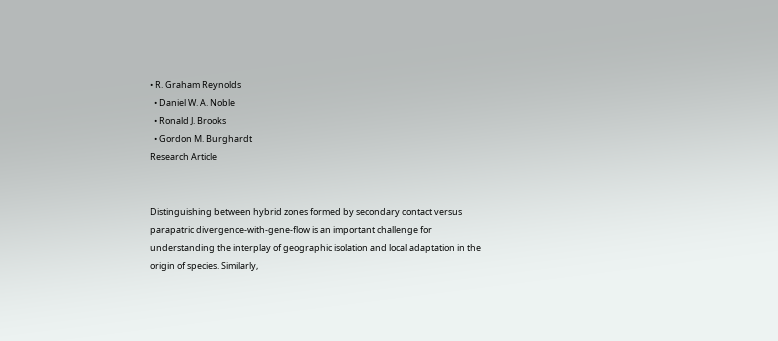• R. Graham Reynolds
  • Daniel W. A. Noble
  • Ronald J. Brooks
  • Gordon M. Burghardt
Research Article


Distinguishing between hybrid zones formed by secondary contact versus parapatric divergence-with-gene-flow is an important challenge for understanding the interplay of geographic isolation and local adaptation in the origin of species. Similarly,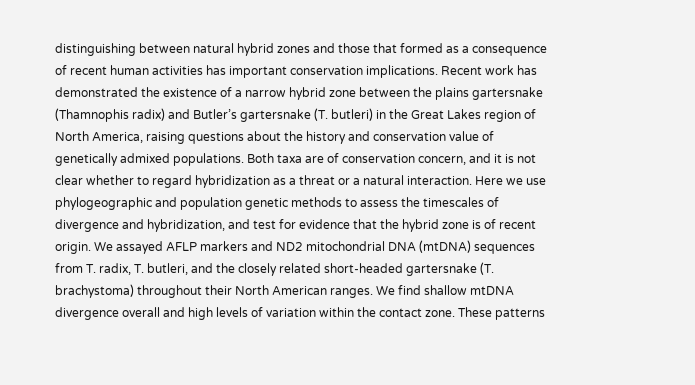distinguishing between natural hybrid zones and those that formed as a consequence of recent human activities has important conservation implications. Recent work has demonstrated the existence of a narrow hybrid zone between the plains gartersnake (Thamnophis radix) and Butler’s gartersnake (T. butleri) in the Great Lakes region of North America, raising questions about the history and conservation value of genetically admixed populations. Both taxa are of conservation concern, and it is not clear whether to regard hybridization as a threat or a natural interaction. Here we use phylogeographic and population genetic methods to assess the timescales of divergence and hybridization, and test for evidence that the hybrid zone is of recent origin. We assayed AFLP markers and ND2 mitochondrial DNA (mtDNA) sequences from T. radix, T. butleri, and the closely related short-headed gartersnake (T. brachystoma) throughout their North American ranges. We find shallow mtDNA divergence overall and high levels of variation within the contact zone. These patterns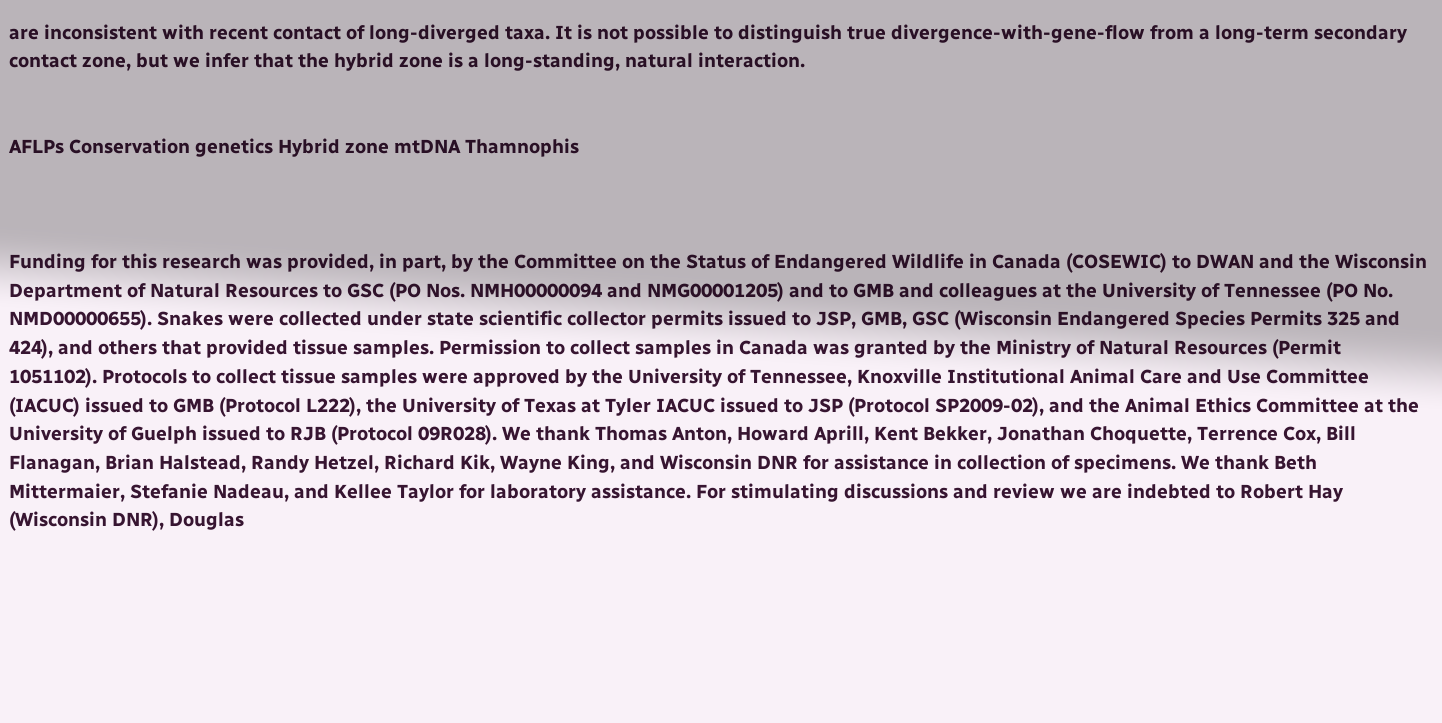are inconsistent with recent contact of long-diverged taxa. It is not possible to distinguish true divergence-with-gene-flow from a long-term secondary contact zone, but we infer that the hybrid zone is a long-standing, natural interaction.


AFLPs Conservation genetics Hybrid zone mtDNA Thamnophis



Funding for this research was provided, in part, by the Committee on the Status of Endangered Wildlife in Canada (COSEWIC) to DWAN and the Wisconsin Department of Natural Resources to GSC (PO Nos. NMH00000094 and NMG00001205) and to GMB and colleagues at the University of Tennessee (PO No. NMD00000655). Snakes were collected under state scientific collector permits issued to JSP, GMB, GSC (Wisconsin Endangered Species Permits 325 and 424), and others that provided tissue samples. Permission to collect samples in Canada was granted by the Ministry of Natural Resources (Permit 1051102). Protocols to collect tissue samples were approved by the University of Tennessee, Knoxville Institutional Animal Care and Use Committee (IACUC) issued to GMB (Protocol L222), the University of Texas at Tyler IACUC issued to JSP (Protocol SP2009-02), and the Animal Ethics Committee at the University of Guelph issued to RJB (Protocol 09R028). We thank Thomas Anton, Howard Aprill, Kent Bekker, Jonathan Choquette, Terrence Cox, Bill Flanagan, Brian Halstead, Randy Hetzel, Richard Kik, Wayne King, and Wisconsin DNR for assistance in collection of specimens. We thank Beth Mittermaier, Stefanie Nadeau, and Kellee Taylor for laboratory assistance. For stimulating discussions and review we are indebted to Robert Hay (Wisconsin DNR), Douglas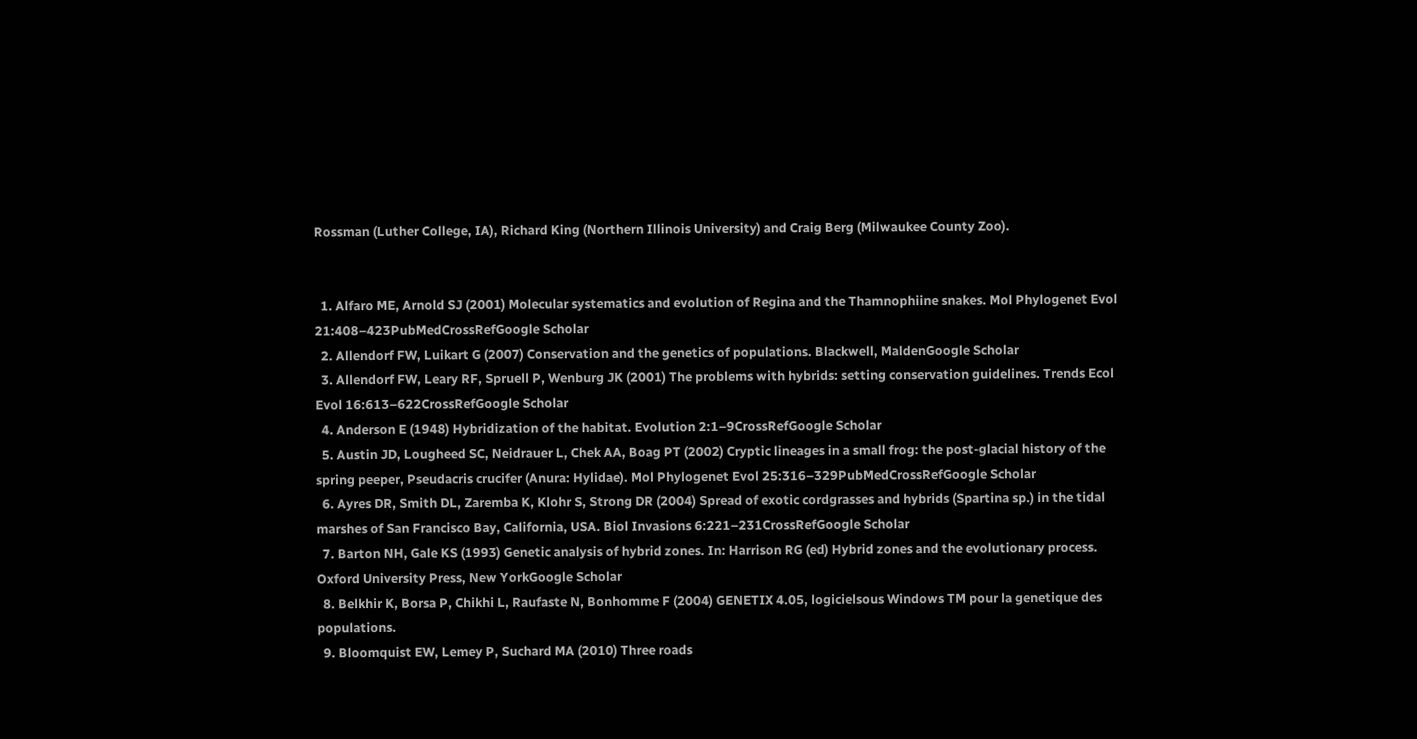Rossman (Luther College, IA), Richard King (Northern Illinois University) and Craig Berg (Milwaukee County Zoo).


  1. Alfaro ME, Arnold SJ (2001) Molecular systematics and evolution of Regina and the Thamnophiine snakes. Mol Phylogenet Evol 21:408–423PubMedCrossRefGoogle Scholar
  2. Allendorf FW, Luikart G (2007) Conservation and the genetics of populations. Blackwell, MaldenGoogle Scholar
  3. Allendorf FW, Leary RF, Spruell P, Wenburg JK (2001) The problems with hybrids: setting conservation guidelines. Trends Ecol Evol 16:613–622CrossRefGoogle Scholar
  4. Anderson E (1948) Hybridization of the habitat. Evolution 2:1–9CrossRefGoogle Scholar
  5. Austin JD, Lougheed SC, Neidrauer L, Chek AA, Boag PT (2002) Cryptic lineages in a small frog: the post-glacial history of the spring peeper, Pseudacris crucifer (Anura: Hylidae). Mol Phylogenet Evol 25:316–329PubMedCrossRefGoogle Scholar
  6. Ayres DR, Smith DL, Zaremba K, Klohr S, Strong DR (2004) Spread of exotic cordgrasses and hybrids (Spartina sp.) in the tidal marshes of San Francisco Bay, California, USA. Biol Invasions 6:221–231CrossRefGoogle Scholar
  7. Barton NH, Gale KS (1993) Genetic analysis of hybrid zones. In: Harrison RG (ed) Hybrid zones and the evolutionary process. Oxford University Press, New YorkGoogle Scholar
  8. Belkhir K, Borsa P, Chikhi L, Raufaste N, Bonhomme F (2004) GENETIX 4.05, logicielsous Windows TM pour la genetique des populations.
  9. Bloomquist EW, Lemey P, Suchard MA (2010) Three roads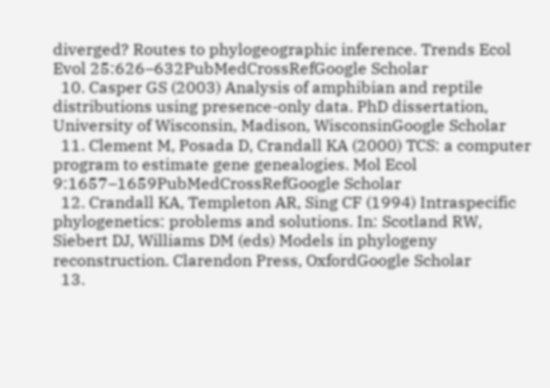diverged? Routes to phylogeographic inference. Trends Ecol Evol 25:626–632PubMedCrossRefGoogle Scholar
  10. Casper GS (2003) Analysis of amphibian and reptile distributions using presence-only data. PhD dissertation, University of Wisconsin, Madison, WisconsinGoogle Scholar
  11. Clement M, Posada D, Crandall KA (2000) TCS: a computer program to estimate gene genealogies. Mol Ecol 9:1657–1659PubMedCrossRefGoogle Scholar
  12. Crandall KA, Templeton AR, Sing CF (1994) Intraspecific phylogenetics: problems and solutions. In: Scotland RW, Siebert DJ, Williams DM (eds) Models in phylogeny reconstruction. Clarendon Press, OxfordGoogle Scholar
  13.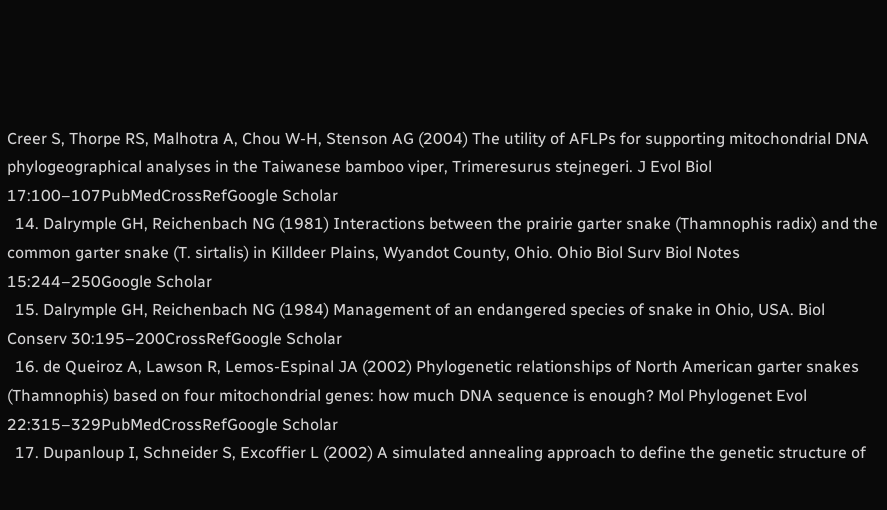Creer S, Thorpe RS, Malhotra A, Chou W-H, Stenson AG (2004) The utility of AFLPs for supporting mitochondrial DNA phylogeographical analyses in the Taiwanese bamboo viper, Trimeresurus stejnegeri. J Evol Biol 17:100–107PubMedCrossRefGoogle Scholar
  14. Dalrymple GH, Reichenbach NG (1981) Interactions between the prairie garter snake (Thamnophis radix) and the common garter snake (T. sirtalis) in Killdeer Plains, Wyandot County, Ohio. Ohio Biol Surv Biol Notes 15:244–250Google Scholar
  15. Dalrymple GH, Reichenbach NG (1984) Management of an endangered species of snake in Ohio, USA. Biol Conserv 30:195–200CrossRefGoogle Scholar
  16. de Queiroz A, Lawson R, Lemos-Espinal JA (2002) Phylogenetic relationships of North American garter snakes (Thamnophis) based on four mitochondrial genes: how much DNA sequence is enough? Mol Phylogenet Evol 22:315–329PubMedCrossRefGoogle Scholar
  17. Dupanloup I, Schneider S, Excoffier L (2002) A simulated annealing approach to define the genetic structure of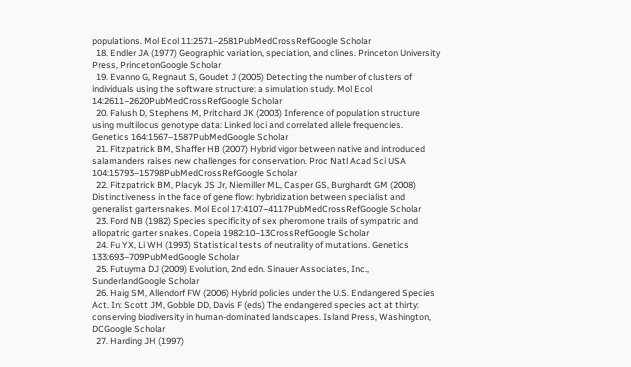populations. Mol Ecol 11:2571–2581PubMedCrossRefGoogle Scholar
  18. Endler JA (1977) Geographic variation, speciation, and clines. Princeton University Press, PrincetonGoogle Scholar
  19. Evanno G, Regnaut S, Goudet J (2005) Detecting the number of clusters of individuals using the software structure: a simulation study. Mol Ecol 14:2611–2620PubMedCrossRefGoogle Scholar
  20. Falush D, Stephens M, Pritchard JK (2003) Inference of population structure using multilocus genotype data: Linked loci and correlated allele frequencies. Genetics 164:1567–1587PubMedGoogle Scholar
  21. Fitzpatrick BM, Shaffer HB (2007) Hybrid vigor between native and introduced salamanders raises new challenges for conservation. Proc Natl Acad Sci USA 104:15793–15798PubMedCrossRefGoogle Scholar
  22. Fitzpatrick BM, Placyk JS Jr, Niemiller ML, Casper GS, Burghardt GM (2008) Distinctiveness in the face of gene flow: hybridization between specialist and generalist gartersnakes. Mol Ecol 17:4107–4117PubMedCrossRefGoogle Scholar
  23. Ford NB (1982) Species specificity of sex pheromone trails of sympatric and allopatric garter snakes. Copeia 1982:10–13CrossRefGoogle Scholar
  24. Fu YX, Li WH (1993) Statistical tests of neutrality of mutations. Genetics 133:693–709PubMedGoogle Scholar
  25. Futuyma DJ (2009) Evolution, 2nd edn. Sinauer Associates, Inc., SunderlandGoogle Scholar
  26. Haig SM, Allendorf FW (2006) Hybrid policies under the U.S. Endangered Species Act. In: Scott JM, Gobble DD, Davis F (eds) The endangered species act at thirty: conserving biodiversity in human-dominated landscapes. Island Press, Washington, DCGoogle Scholar
  27. Harding JH (1997)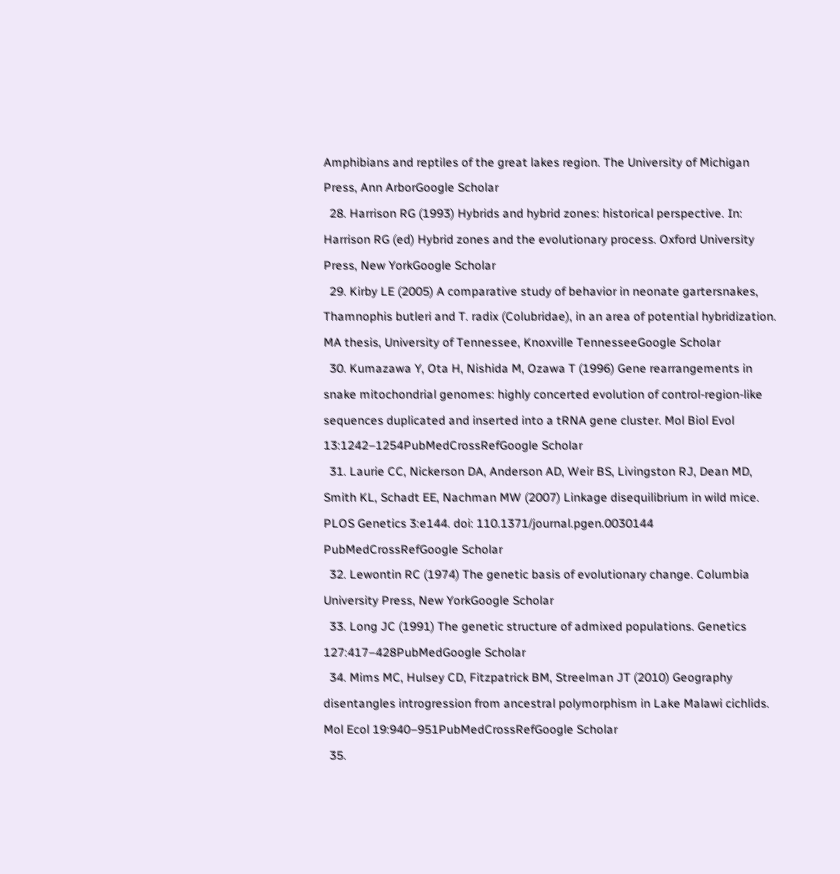Amphibians and reptiles of the great lakes region. The University of Michigan Press, Ann ArborGoogle Scholar
  28. Harrison RG (1993) Hybrids and hybrid zones: historical perspective. In: Harrison RG (ed) Hybrid zones and the evolutionary process. Oxford University Press, New YorkGoogle Scholar
  29. Kirby LE (2005) A comparative study of behavior in neonate gartersnakes, Thamnophis butleri and T. radix (Colubridae), in an area of potential hybridization. MA thesis, University of Tennessee, Knoxville TennesseeGoogle Scholar
  30. Kumazawa Y, Ota H, Nishida M, Ozawa T (1996) Gene rearrangements in snake mitochondrial genomes: highly concerted evolution of control-region-like sequences duplicated and inserted into a tRNA gene cluster. Mol Biol Evol 13:1242–1254PubMedCrossRefGoogle Scholar
  31. Laurie CC, Nickerson DA, Anderson AD, Weir BS, Livingston RJ, Dean MD, Smith KL, Schadt EE, Nachman MW (2007) Linkage disequilibrium in wild mice. PLOS Genetics 3:e144. doi: 110.1371/journal.pgen.0030144 PubMedCrossRefGoogle Scholar
  32. Lewontin RC (1974) The genetic basis of evolutionary change. Columbia University Press, New YorkGoogle Scholar
  33. Long JC (1991) The genetic structure of admixed populations. Genetics 127:417–428PubMedGoogle Scholar
  34. Mims MC, Hulsey CD, Fitzpatrick BM, Streelman JT (2010) Geography disentangles introgression from ancestral polymorphism in Lake Malawi cichlids. Mol Ecol 19:940–951PubMedCrossRefGoogle Scholar
  35.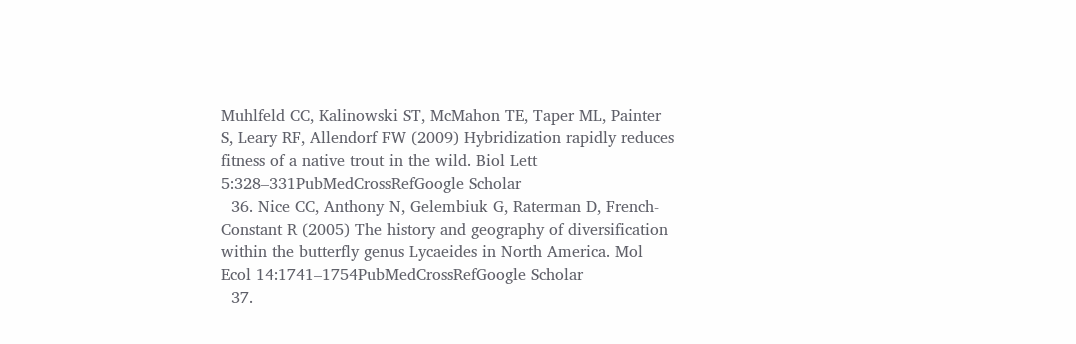Muhlfeld CC, Kalinowski ST, McMahon TE, Taper ML, Painter S, Leary RF, Allendorf FW (2009) Hybridization rapidly reduces fitness of a native trout in the wild. Biol Lett 5:328–331PubMedCrossRefGoogle Scholar
  36. Nice CC, Anthony N, Gelembiuk G, Raterman D, French-Constant R (2005) The history and geography of diversification within the butterfly genus Lycaeides in North America. Mol Ecol 14:1741–1754PubMedCrossRefGoogle Scholar
  37.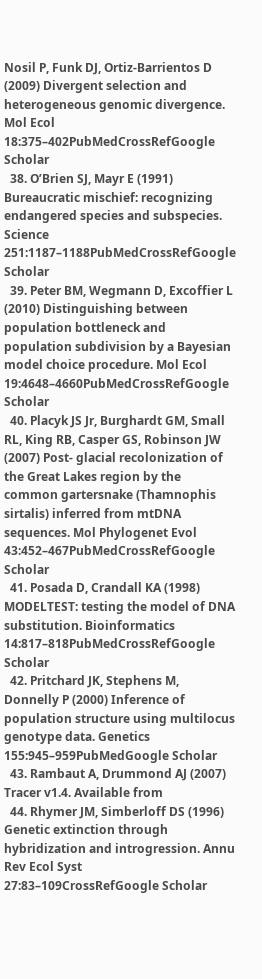Nosil P, Funk DJ, Ortiz-Barrientos D (2009) Divergent selection and heterogeneous genomic divergence. Mol Ecol 18:375–402PubMedCrossRefGoogle Scholar
  38. O’Brien SJ, Mayr E (1991) Bureaucratic mischief: recognizing endangered species and subspecies. Science 251:1187–1188PubMedCrossRefGoogle Scholar
  39. Peter BM, Wegmann D, Excoffier L (2010) Distinguishing between population bottleneck and population subdivision by a Bayesian model choice procedure. Mol Ecol 19:4648–4660PubMedCrossRefGoogle Scholar
  40. Placyk JS Jr, Burghardt GM, Small RL, King RB, Casper GS, Robinson JW (2007) Post- glacial recolonization of the Great Lakes region by the common gartersnake (Thamnophis sirtalis) inferred from mtDNA sequences. Mol Phylogenet Evol 43:452–467PubMedCrossRefGoogle Scholar
  41. Posada D, Crandall KA (1998) MODELTEST: testing the model of DNA substitution. Bioinformatics 14:817–818PubMedCrossRefGoogle Scholar
  42. Pritchard JK, Stephens M, Donnelly P (2000) Inference of population structure using multilocus genotype data. Genetics 155:945–959PubMedGoogle Scholar
  43. Rambaut A, Drummond AJ (2007) Tracer v1.4. Available from
  44. Rhymer JM, Simberloff DS (1996) Genetic extinction through hybridization and introgression. Annu Rev Ecol Syst 27:83–109CrossRefGoogle Scholar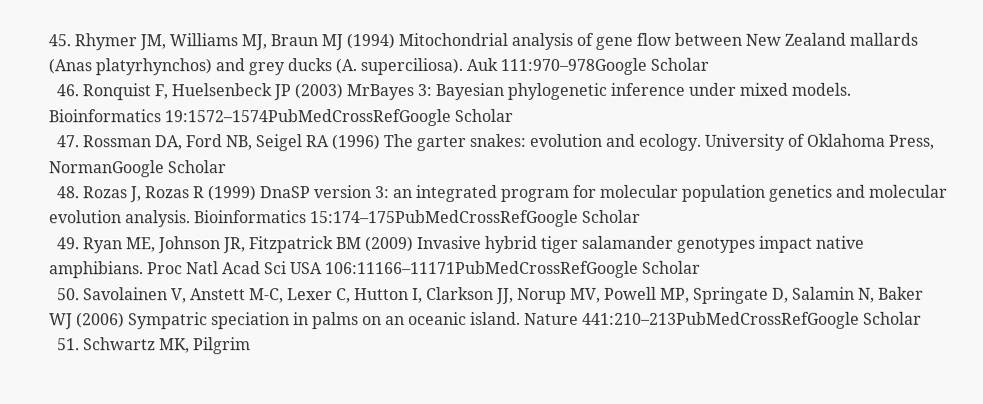45. Rhymer JM, Williams MJ, Braun MJ (1994) Mitochondrial analysis of gene flow between New Zealand mallards (Anas platyrhynchos) and grey ducks (A. superciliosa). Auk 111:970–978Google Scholar
  46. Ronquist F, Huelsenbeck JP (2003) MrBayes 3: Bayesian phylogenetic inference under mixed models. Bioinformatics 19:1572–1574PubMedCrossRefGoogle Scholar
  47. Rossman DA, Ford NB, Seigel RA (1996) The garter snakes: evolution and ecology. University of Oklahoma Press, NormanGoogle Scholar
  48. Rozas J, Rozas R (1999) DnaSP version 3: an integrated program for molecular population genetics and molecular evolution analysis. Bioinformatics 15:174–175PubMedCrossRefGoogle Scholar
  49. Ryan ME, Johnson JR, Fitzpatrick BM (2009) Invasive hybrid tiger salamander genotypes impact native amphibians. Proc Natl Acad Sci USA 106:11166–11171PubMedCrossRefGoogle Scholar
  50. Savolainen V, Anstett M-C, Lexer C, Hutton I, Clarkson JJ, Norup MV, Powell MP, Springate D, Salamin N, Baker WJ (2006) Sympatric speciation in palms on an oceanic island. Nature 441:210–213PubMedCrossRefGoogle Scholar
  51. Schwartz MK, Pilgrim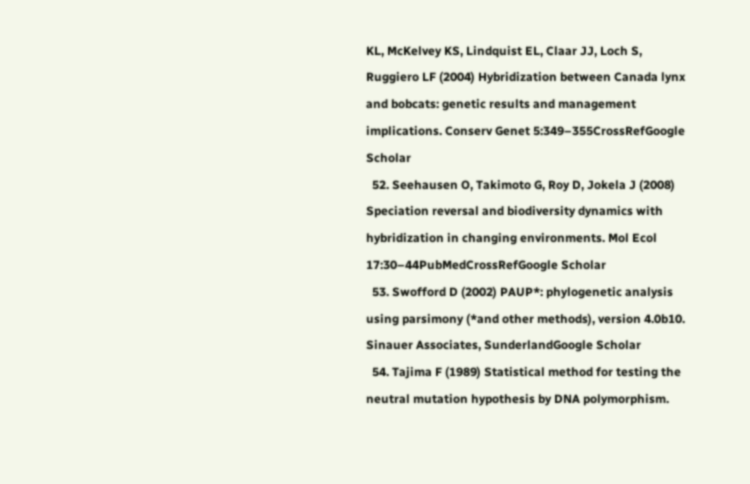KL, McKelvey KS, Lindquist EL, Claar JJ, Loch S, Ruggiero LF (2004) Hybridization between Canada lynx and bobcats: genetic results and management implications. Conserv Genet 5:349–355CrossRefGoogle Scholar
  52. Seehausen O, Takimoto G, Roy D, Jokela J (2008) Speciation reversal and biodiversity dynamics with hybridization in changing environments. Mol Ecol 17:30–44PubMedCrossRefGoogle Scholar
  53. Swofford D (2002) PAUP*: phylogenetic analysis using parsimony (*and other methods), version 4.0b10. Sinauer Associates, SunderlandGoogle Scholar
  54. Tajima F (1989) Statistical method for testing the neutral mutation hypothesis by DNA polymorphism.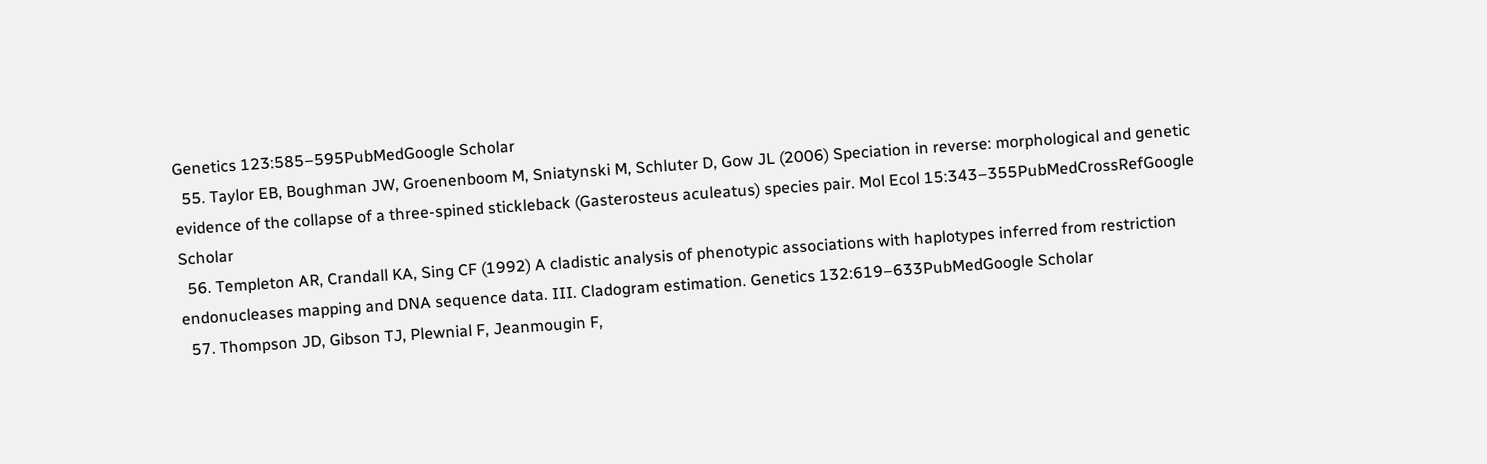Genetics 123:585–595PubMedGoogle Scholar
  55. Taylor EB, Boughman JW, Groenenboom M, Sniatynski M, Schluter D, Gow JL (2006) Speciation in reverse: morphological and genetic evidence of the collapse of a three-spined stickleback (Gasterosteus aculeatus) species pair. Mol Ecol 15:343–355PubMedCrossRefGoogle Scholar
  56. Templeton AR, Crandall KA, Sing CF (1992) A cladistic analysis of phenotypic associations with haplotypes inferred from restriction endonucleases mapping and DNA sequence data. III. Cladogram estimation. Genetics 132:619–633PubMedGoogle Scholar
  57. Thompson JD, Gibson TJ, Plewnial F, Jeanmougin F,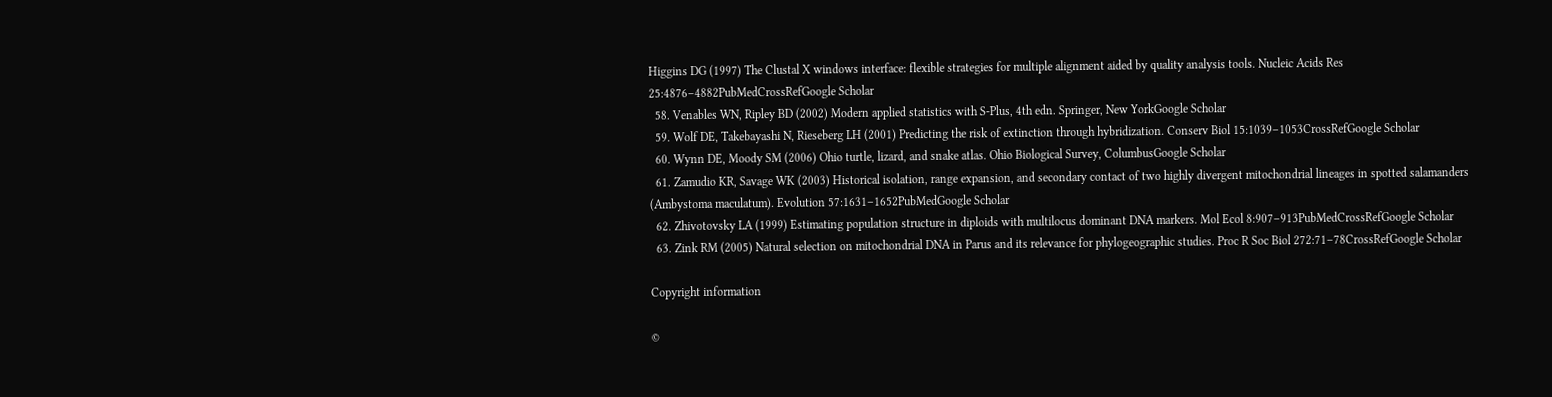Higgins DG (1997) The Clustal X windows interface: flexible strategies for multiple alignment aided by quality analysis tools. Nucleic Acids Res 25:4876–4882PubMedCrossRefGoogle Scholar
  58. Venables WN, Ripley BD (2002) Modern applied statistics with S-Plus, 4th edn. Springer, New YorkGoogle Scholar
  59. Wolf DE, Takebayashi N, Rieseberg LH (2001) Predicting the risk of extinction through hybridization. Conserv Biol 15:1039–1053CrossRefGoogle Scholar
  60. Wynn DE, Moody SM (2006) Ohio turtle, lizard, and snake atlas. Ohio Biological Survey, ColumbusGoogle Scholar
  61. Zamudio KR, Savage WK (2003) Historical isolation, range expansion, and secondary contact of two highly divergent mitochondrial lineages in spotted salamanders (Ambystoma maculatum). Evolution 57:1631–1652PubMedGoogle Scholar
  62. Zhivotovsky LA (1999) Estimating population structure in diploids with multilocus dominant DNA markers. Mol Ecol 8:907–913PubMedCrossRefGoogle Scholar
  63. Zink RM (2005) Natural selection on mitochondrial DNA in Parus and its relevance for phylogeographic studies. Proc R Soc Biol 272:71–78CrossRefGoogle Scholar

Copyright information

©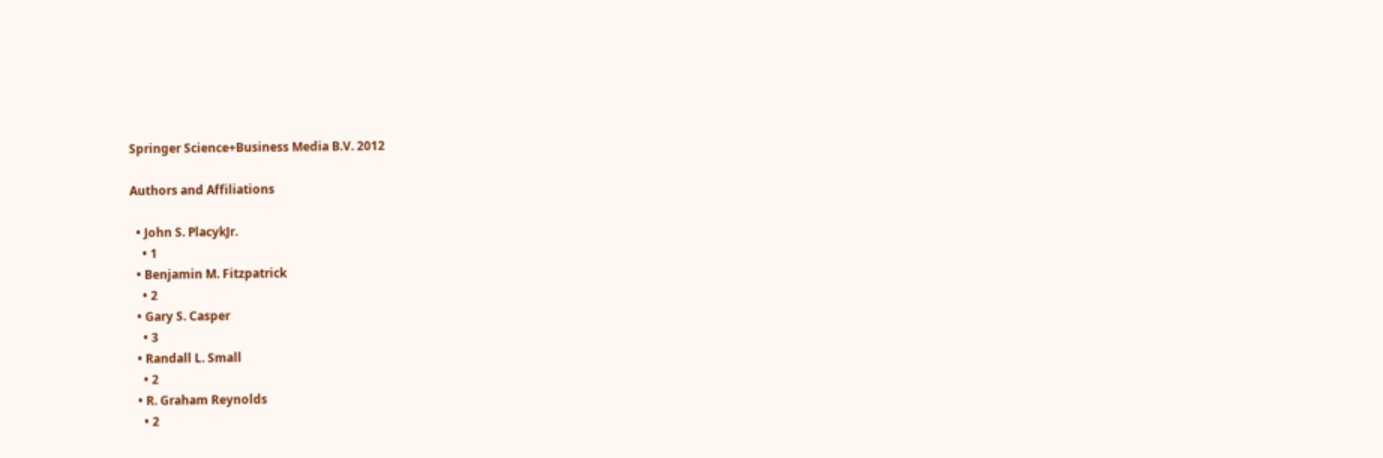Springer Science+Business Media B.V. 2012

Authors and Affiliations

  • John S. PlacykJr.
    • 1
  • Benjamin M. Fitzpatrick
    • 2
  • Gary S. Casper
    • 3
  • Randall L. Small
    • 2
  • R. Graham Reynolds
    • 2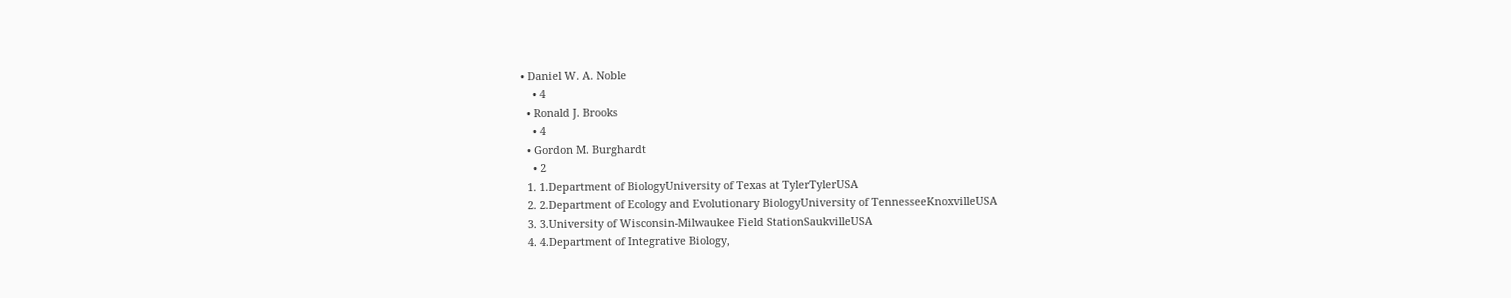• Daniel W. A. Noble
    • 4
  • Ronald J. Brooks
    • 4
  • Gordon M. Burghardt
    • 2
  1. 1.Department of BiologyUniversity of Texas at TylerTylerUSA
  2. 2.Department of Ecology and Evolutionary BiologyUniversity of TennesseeKnoxvilleUSA
  3. 3.University of Wisconsin-Milwaukee Field StationSaukvilleUSA
  4. 4.Department of Integrative Biology,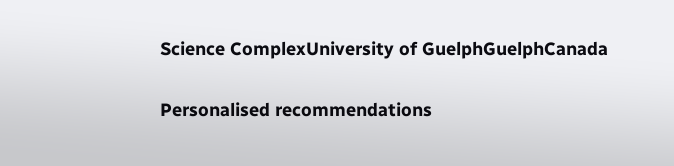Science ComplexUniversity of GuelphGuelphCanada

Personalised recommendations